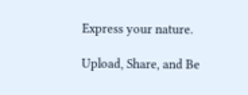Express your nature.

Upload, Share, and Be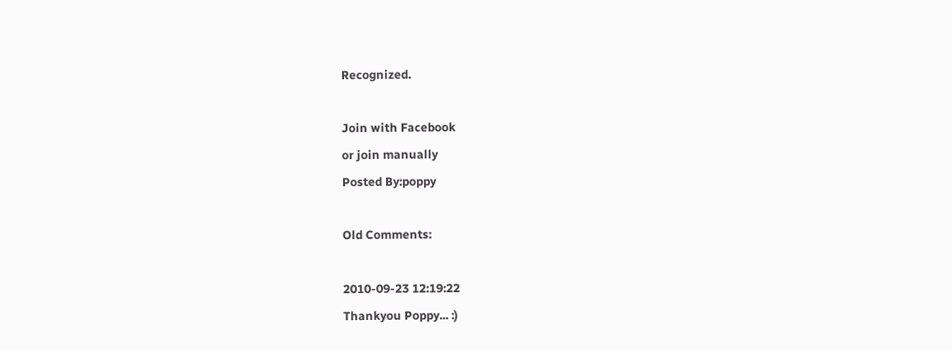Recognized.

Join with Facebook
or join manually
Posted By:poppy

Old Comments:

2010-09-23 12:19:22
Thankyou Poppy... :)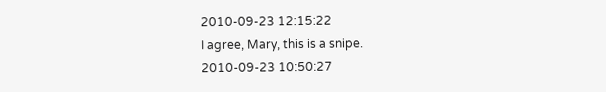2010-09-23 12:15:22
I agree, Mary, this is a snipe.
2010-09-23 10:50:27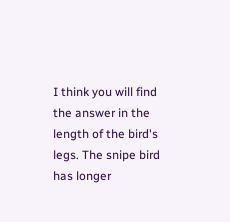I think you will find the answer in the length of the bird's legs. The snipe bird has longer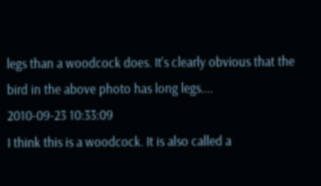legs than a woodcock does. It's clearly obvious that the bird in the above photo has long legs....
2010-09-23 10:33:09
I think this is a woodcock. It is also called a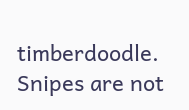timberdoodle. Snipes are not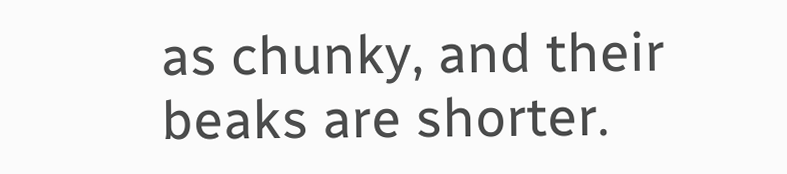as chunky, and their beaks are shorter.